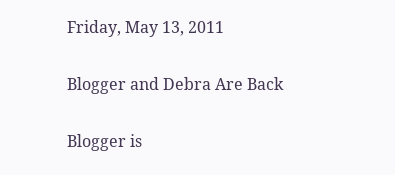Friday, May 13, 2011

Blogger and Debra Are Back

Blogger is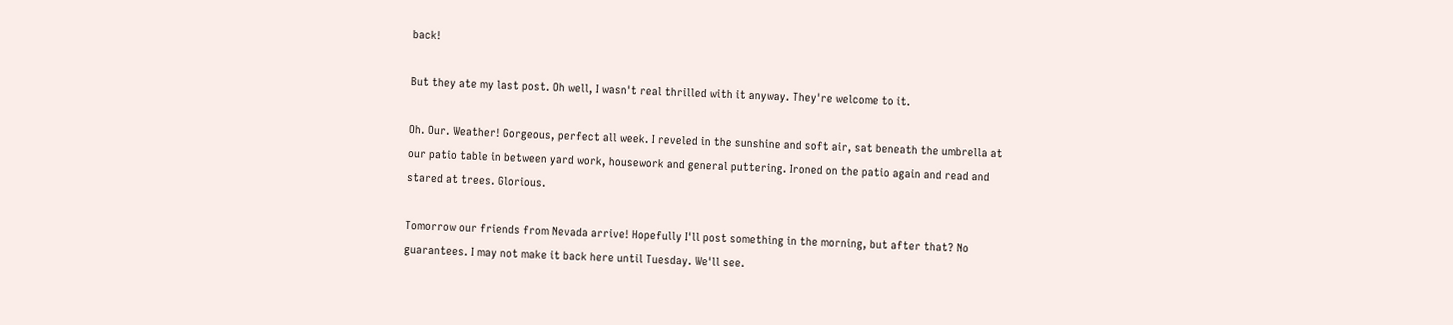back!

But they ate my last post. Oh well, I wasn't real thrilled with it anyway. They're welcome to it.

Oh. Our. Weather! Gorgeous, perfect all week. I reveled in the sunshine and soft air, sat beneath the umbrella at our patio table in between yard work, housework and general puttering. Ironed on the patio again and read and stared at trees. Glorious.

Tomorrow our friends from Nevada arrive! Hopefully I'll post something in the morning, but after that? No guarantees. I may not make it back here until Tuesday. We'll see.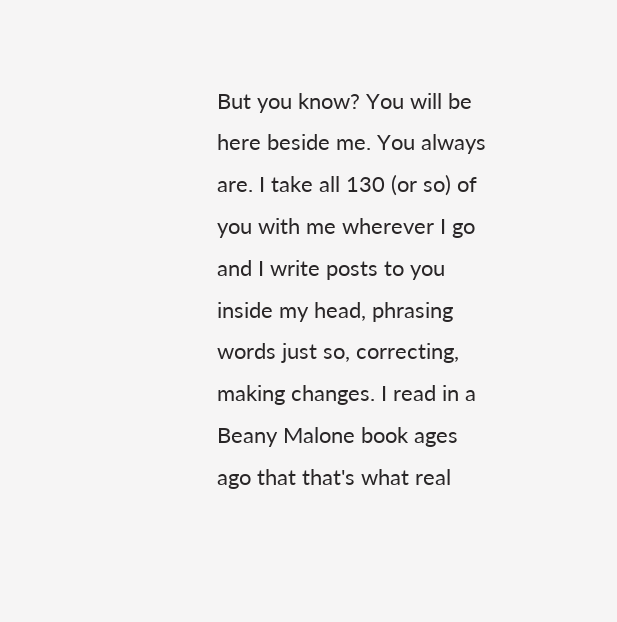But you know? You will be here beside me. You always are. I take all 130 (or so) of you with me wherever I go and I write posts to you inside my head, phrasing words just so, correcting, making changes. I read in a Beany Malone book ages ago that that's what real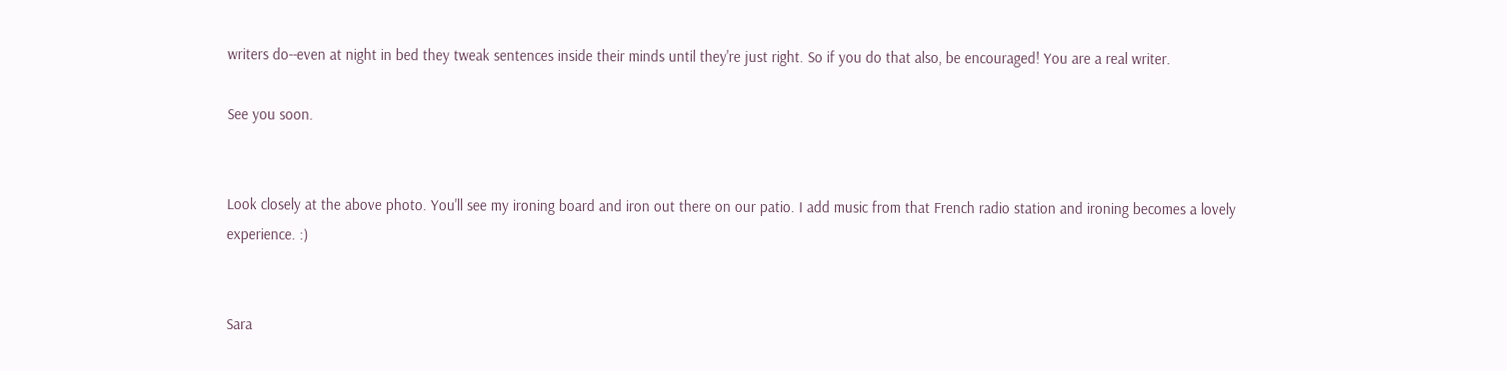writers do--even at night in bed they tweak sentences inside their minds until they're just right. So if you do that also, be encouraged! You are a real writer.

See you soon.


Look closely at the above photo. You'll see my ironing board and iron out there on our patio. I add music from that French radio station and ironing becomes a lovely experience. :)


Sara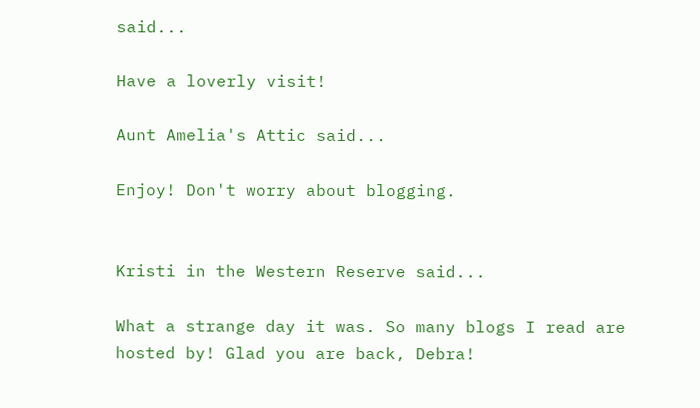said...

Have a loverly visit!

Aunt Amelia's Attic said...

Enjoy! Don't worry about blogging.


Kristi in the Western Reserve said...

What a strange day it was. So many blogs I read are hosted by! Glad you are back, Debra!